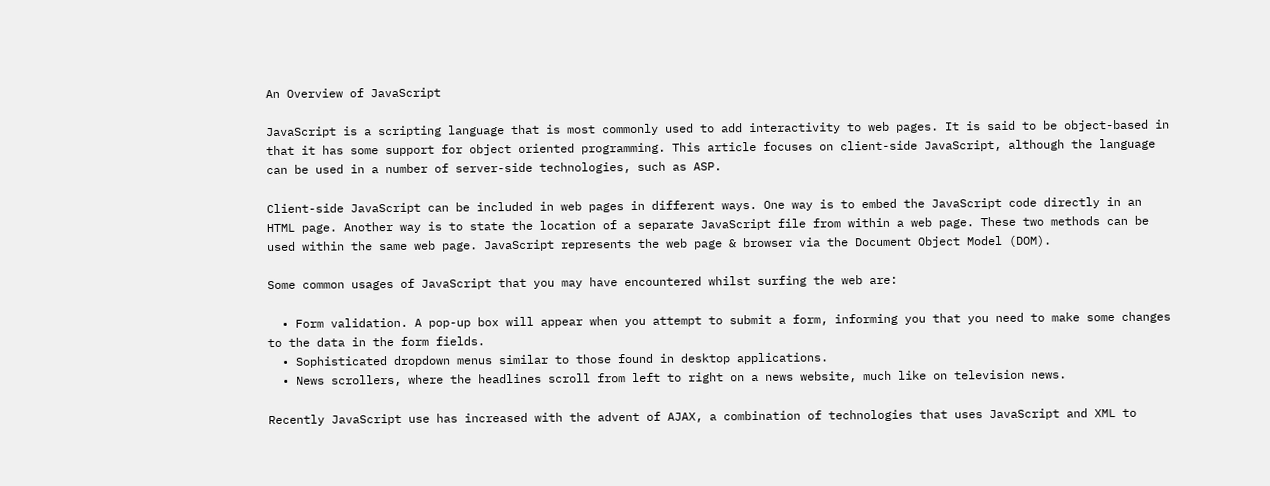An Overview of JavaScript

JavaScript is a scripting language that is most commonly used to add interactivity to web pages. It is said to be object-based in that it has some support for object oriented programming. This article focuses on client-side JavaScript, although the language can be used in a number of server-side technologies, such as ASP.

Client-side JavaScript can be included in web pages in different ways. One way is to embed the JavaScript code directly in an HTML page. Another way is to state the location of a separate JavaScript file from within a web page. These two methods can be used within the same web page. JavaScript represents the web page & browser via the Document Object Model (DOM).

Some common usages of JavaScript that you may have encountered whilst surfing the web are:

  • Form validation. A pop-up box will appear when you attempt to submit a form, informing you that you need to make some changes to the data in the form fields.
  • Sophisticated dropdown menus similar to those found in desktop applications.
  • News scrollers, where the headlines scroll from left to right on a news website, much like on television news.

Recently JavaScript use has increased with the advent of AJAX, a combination of technologies that uses JavaScript and XML to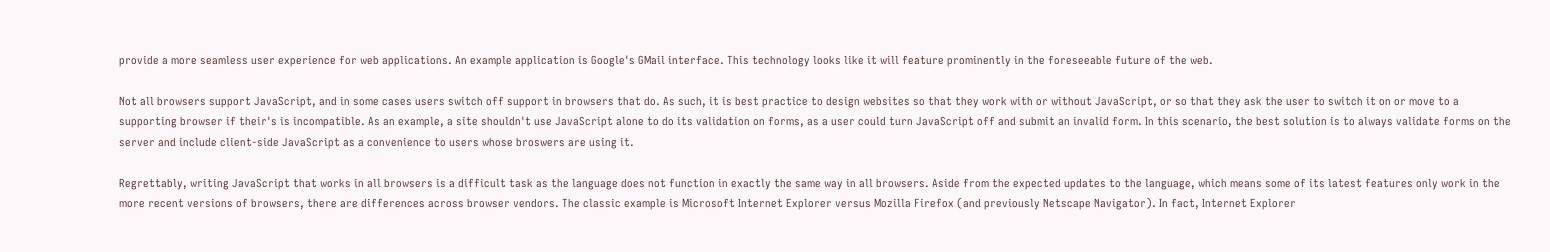provide a more seamless user experience for web applications. An example application is Google's GMail interface. This technology looks like it will feature prominently in the foreseeable future of the web.

Not all browsers support JavaScript, and in some cases users switch off support in browsers that do. As such, it is best practice to design websites so that they work with or without JavaScript, or so that they ask the user to switch it on or move to a supporting browser if their's is incompatible. As an example, a site shouldn't use JavaScript alone to do its validation on forms, as a user could turn JavaScript off and submit an invalid form. In this scenario, the best solution is to always validate forms on the server and include client-side JavaScript as a convenience to users whose broswers are using it.

Regrettably, writing JavaScript that works in all browsers is a difficult task as the language does not function in exactly the same way in all browsers. Aside from the expected updates to the language, which means some of its latest features only work in the more recent versions of browsers, there are differences across browser vendors. The classic example is Microsoft Internet Explorer versus Mozilla Firefox (and previously Netscape Navigator). In fact, Internet Explorer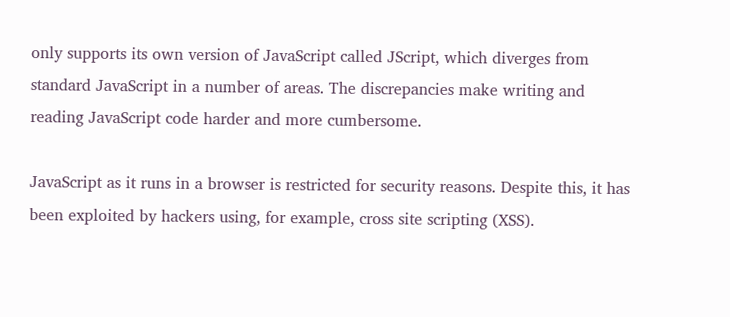only supports its own version of JavaScript called JScript, which diverges from standard JavaScript in a number of areas. The discrepancies make writing and reading JavaScript code harder and more cumbersome.

JavaScript as it runs in a browser is restricted for security reasons. Despite this, it has been exploited by hackers using, for example, cross site scripting (XSS).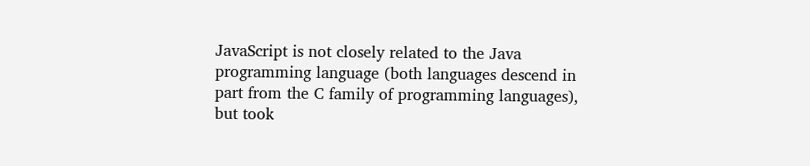JavaScript is not closely related to the Java programming language (both languages descend in part from the C family of programming languages), but took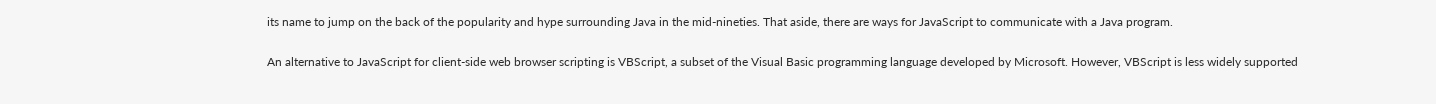its name to jump on the back of the popularity and hype surrounding Java in the mid-nineties. That aside, there are ways for JavaScript to communicate with a Java program.

An alternative to JavaScript for client-side web browser scripting is VBScript, a subset of the Visual Basic programming language developed by Microsoft. However, VBScript is less widely supported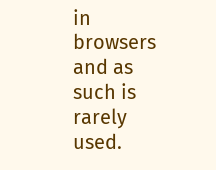in browsers and as such is rarely used.